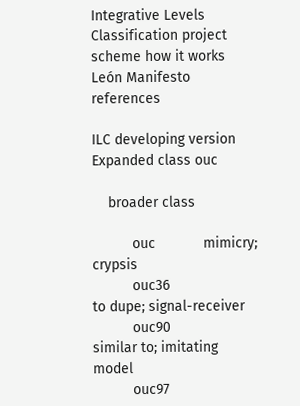Integrative Levels Classification project scheme how it works León Manifesto references

ILC developing version
Expanded class ouc

    broader class

          ouc            mimicry; crypsis
          ouc36                      to dupe; signal-receiver
          ouc90                      similar to; imitating model
          ouc97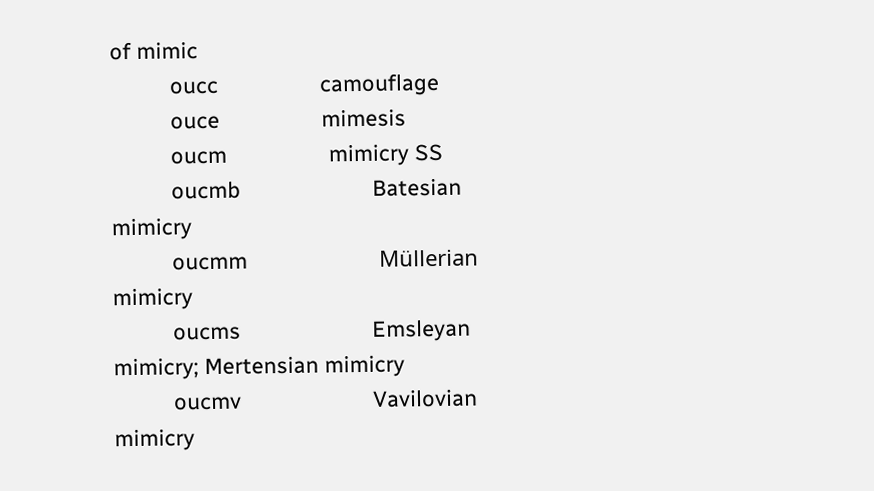of mimic
          oucc                 camouflage
          ouce                 mimesis
          oucm                 mimicry SS
          oucmb                      Batesian mimicry
          oucmm                      Müllerian mimicry
          oucms                      Emsleyan mimicry; Mertensian mimicry
          oucmv                      Vavilovian mimicry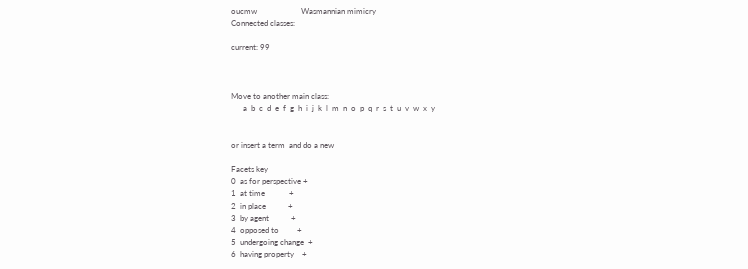oucmw                      Wasmannian mimicry
Connected classes:

current: 99



Move to another main class:
      a  b  c  d  e  f  g  h  i  j  k  l  m  n  o  p  q  r  s  t  u  v  w  x  y


or insert a term  and do a new

Facets key
0  as for perspective +
1  at time            +
2  in place           +
3  by agent           +
4  opposed to         +
5  undergoing change  +
6  having property    +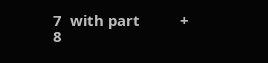7  with part          +
8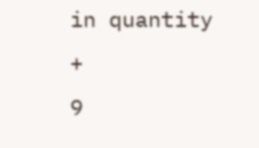in quantity        +
9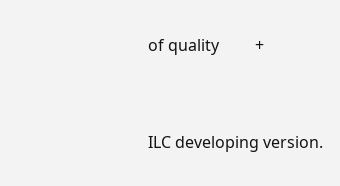of quality         +


ILC developing version.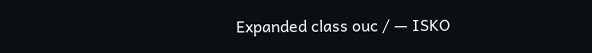Expanded class ouc / — ISKO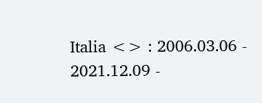Italia <> : 2006.03.06 - 2021.12.09 -